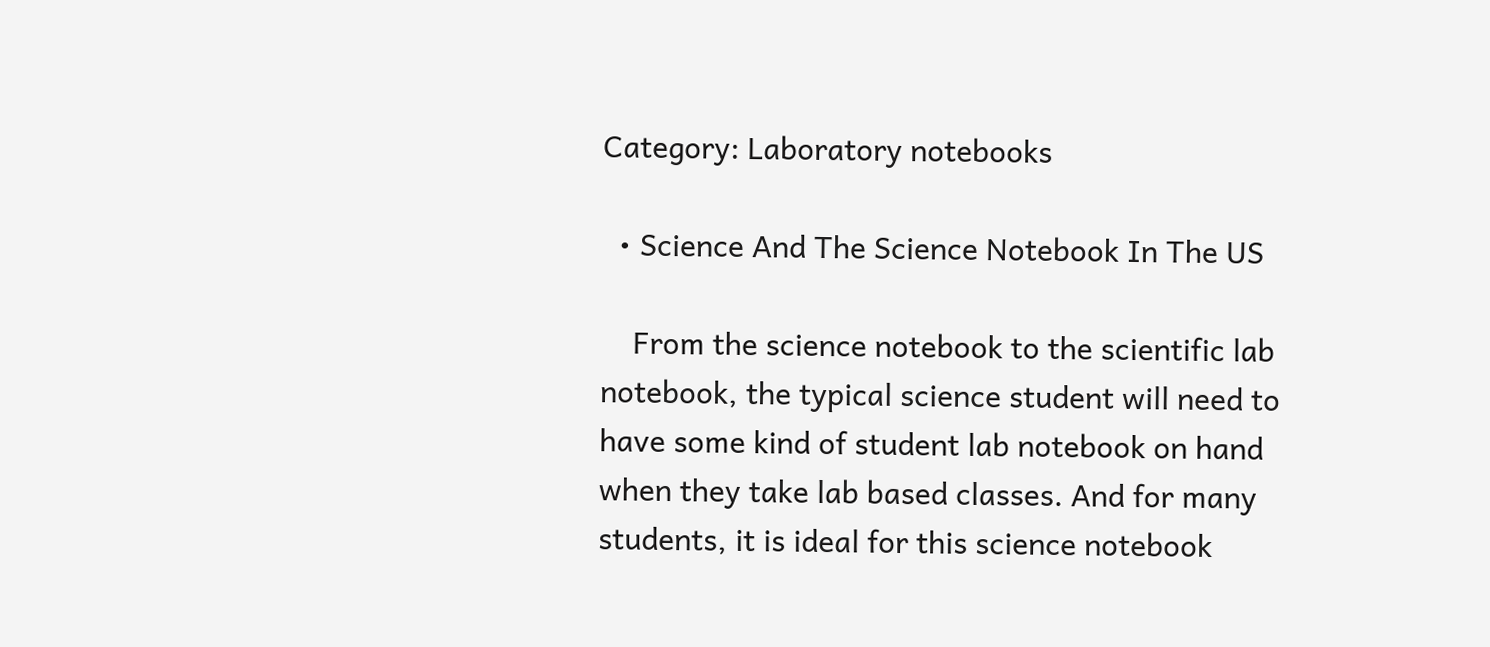Category: Laboratory notebooks

  • Science And The Science Notebook In The US

    From the science notebook to the scientific lab notebook, the typical science student will need to have some kind of student lab notebook on hand when they take lab based classes. And for many students, it is ideal for this science notebook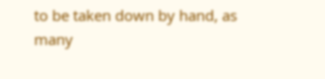to be taken down by hand, as many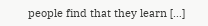people find that they learn […]